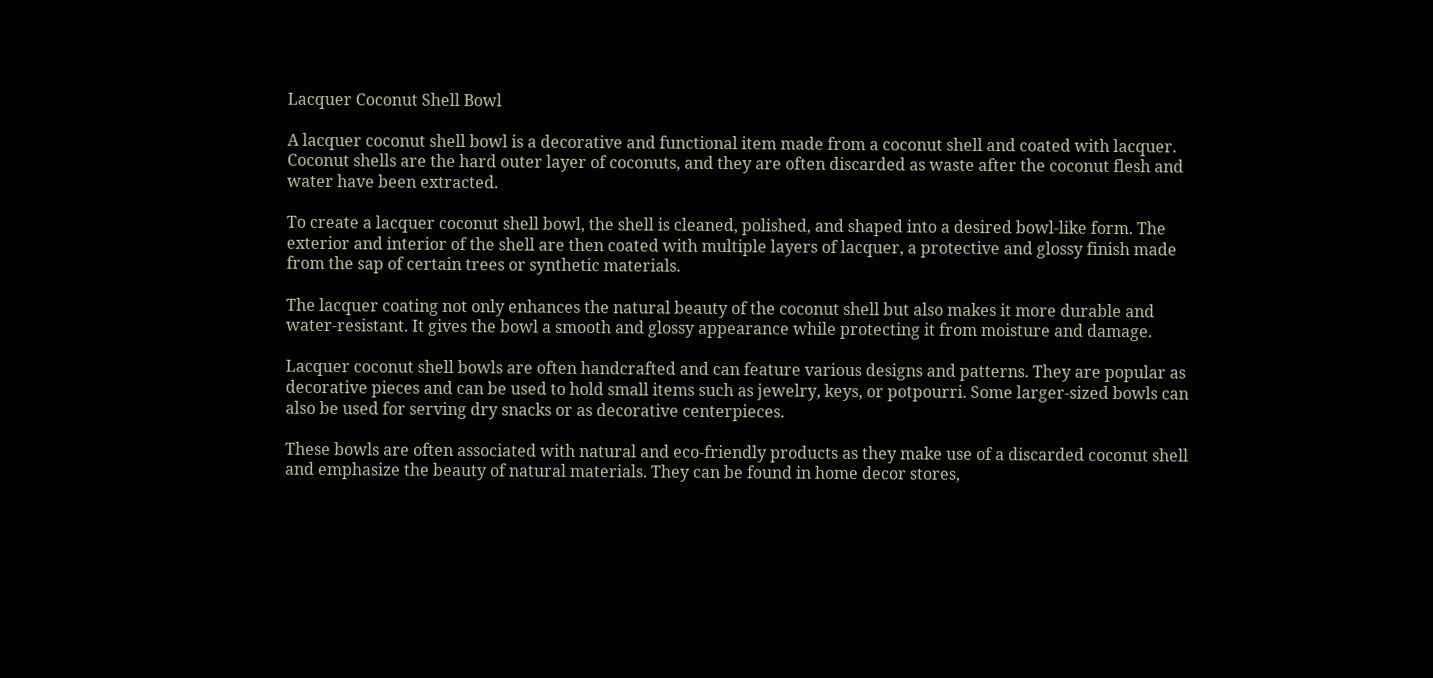Lacquer Coconut Shell Bowl

A lacquer coconut shell bowl is a decorative and functional item made from a coconut shell and coated with lacquer. Coconut shells are the hard outer layer of coconuts, and they are often discarded as waste after the coconut flesh and water have been extracted.

To create a lacquer coconut shell bowl, the shell is cleaned, polished, and shaped into a desired bowl-like form. The exterior and interior of the shell are then coated with multiple layers of lacquer, a protective and glossy finish made from the sap of certain trees or synthetic materials.

The lacquer coating not only enhances the natural beauty of the coconut shell but also makes it more durable and water-resistant. It gives the bowl a smooth and glossy appearance while protecting it from moisture and damage.

Lacquer coconut shell bowls are often handcrafted and can feature various designs and patterns. They are popular as decorative pieces and can be used to hold small items such as jewelry, keys, or potpourri. Some larger-sized bowls can also be used for serving dry snacks or as decorative centerpieces.

These bowls are often associated with natural and eco-friendly products as they make use of a discarded coconut shell and emphasize the beauty of natural materials. They can be found in home decor stores,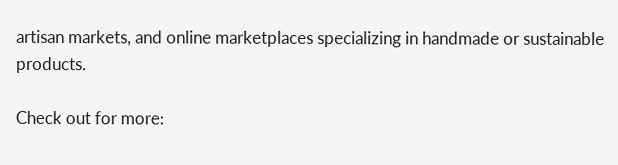artisan markets, and online marketplaces specializing in handmade or sustainable products.

Check out for more: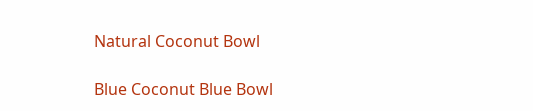Natural Coconut Bowl

Blue Coconut Blue Bowl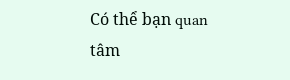Có thể bạn quan tâm